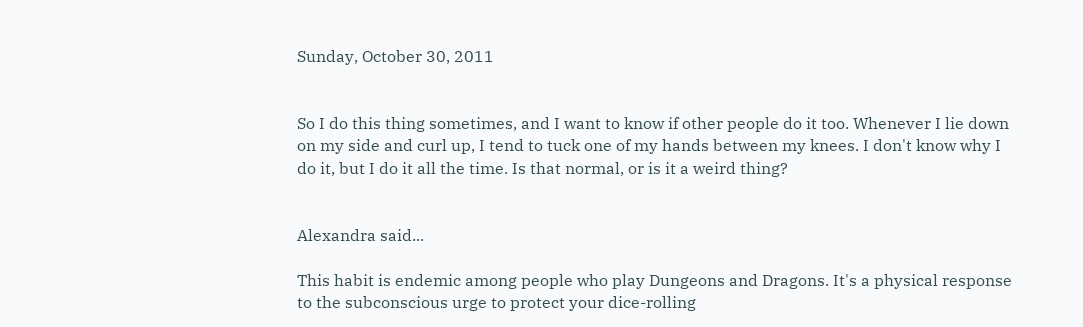Sunday, October 30, 2011


So I do this thing sometimes, and I want to know if other people do it too. Whenever I lie down on my side and curl up, I tend to tuck one of my hands between my knees. I don't know why I do it, but I do it all the time. Is that normal, or is it a weird thing?


Alexandra said...

This habit is endemic among people who play Dungeons and Dragons. It's a physical response to the subconscious urge to protect your dice-rolling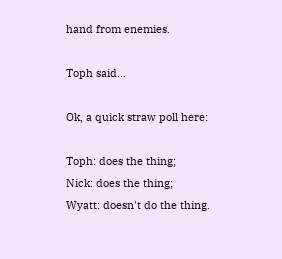hand from enemies.

Toph said...

Ok, a quick straw poll here:

Toph: does the thing;
Nick: does the thing;
Wyatt: doesn't do the thing.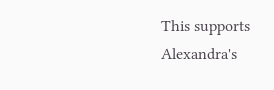This supports Alexandra's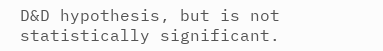D&D hypothesis, but is not statistically significant.